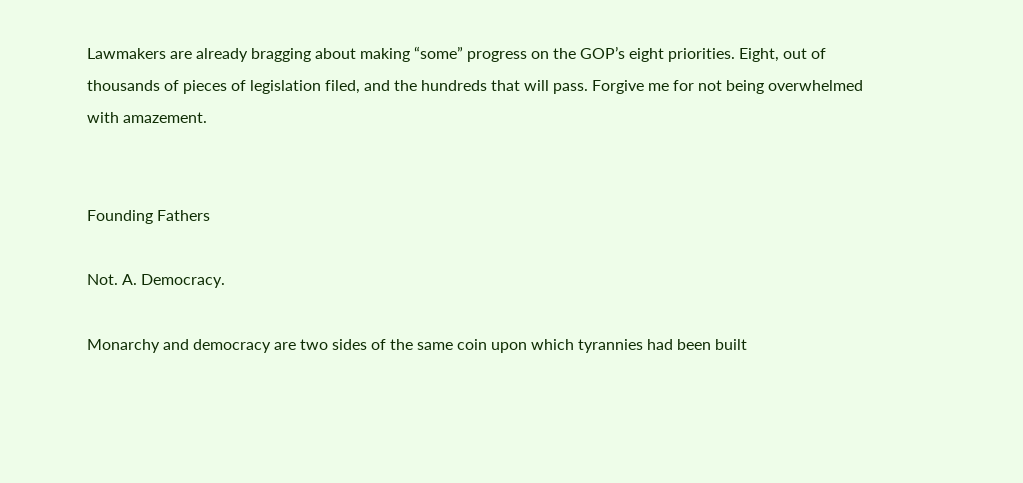Lawmakers are already bragging about making “some” progress on the GOP’s eight priorities. Eight, out of thousands of pieces of legislation filed, and the hundreds that will pass. Forgive me for not being overwhelmed with amazement.


Founding Fathers

Not. A. Democracy.

Monarchy and democracy are two sides of the same coin upon which tyrannies had been built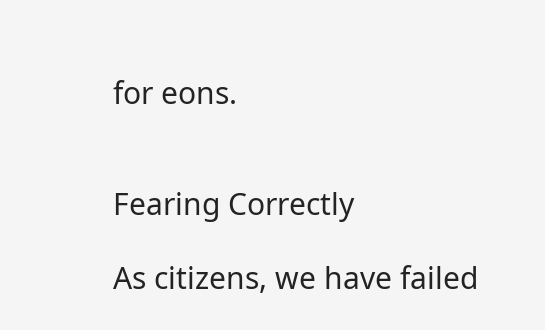for eons.


Fearing Correctly

As citizens, we have failed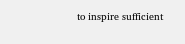to inspire sufficient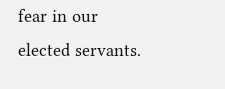fear in our elected servants.